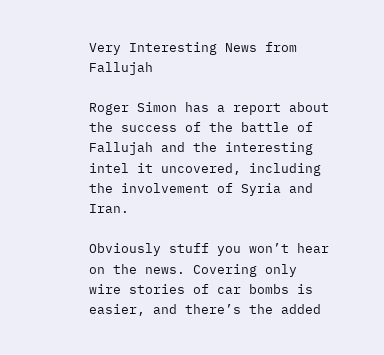Very Interesting News from Fallujah

Roger Simon has a report about the success of the battle of Fallujah and the interesting intel it uncovered, including the involvement of Syria and Iran.

Obviously stuff you won’t hear on the news. Covering only wire stories of car bombs is easier, and there’s the added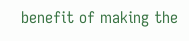benefit of making the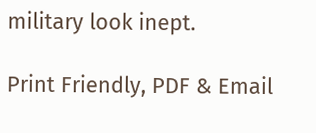military look inept.

Print Friendly, PDF & Email